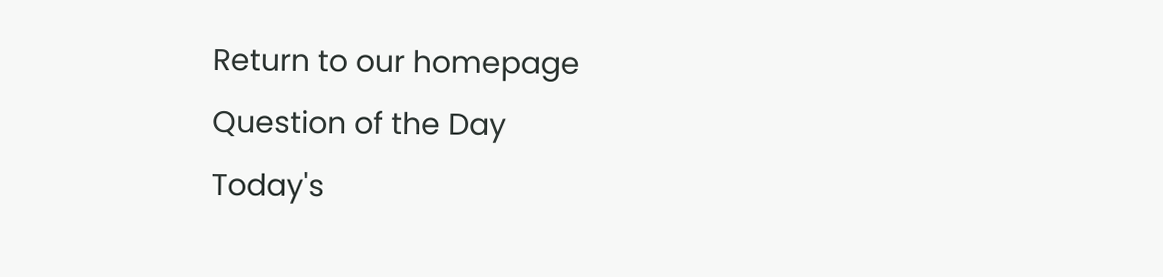Return to our homepage
Question of the Day
Today's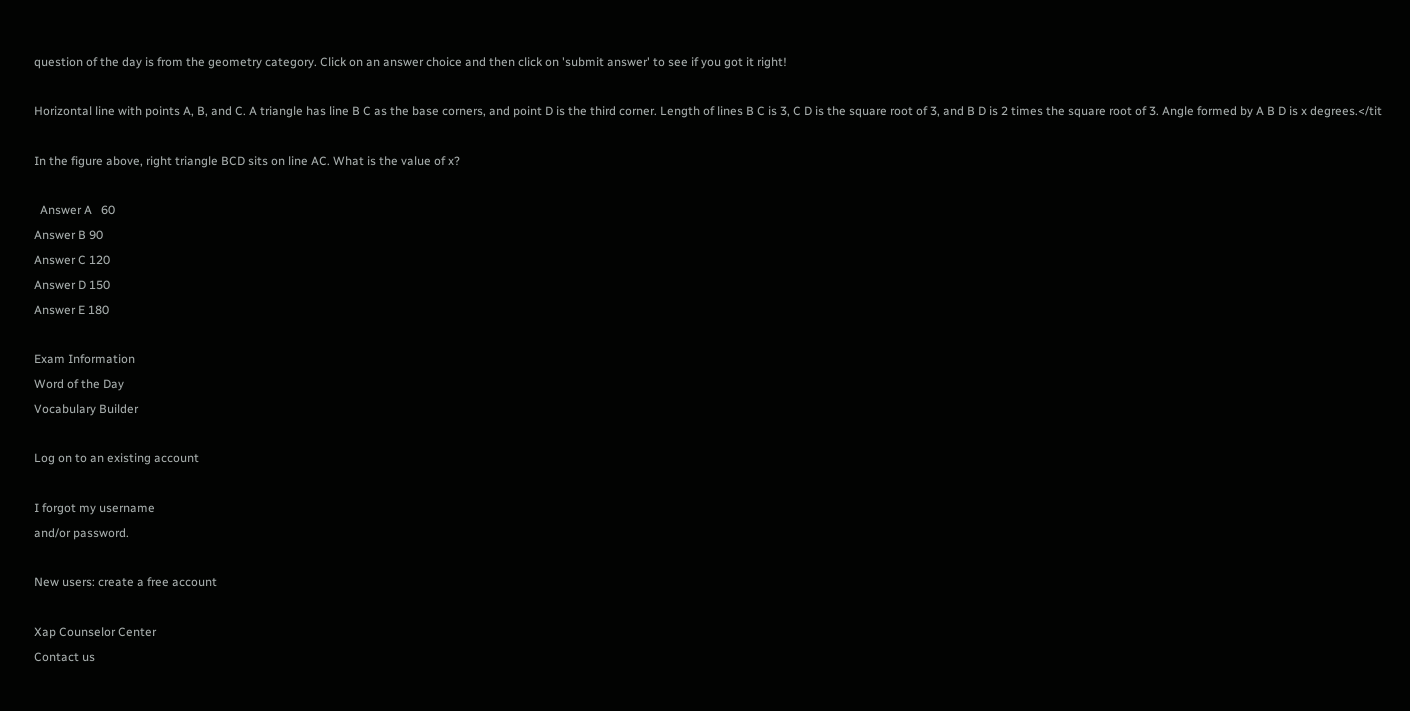question of the day is from the geometry category. Click on an answer choice and then click on 'submit answer' to see if you got it right!

Horizontal line with points A, B, and C. A triangle has line B C as the base corners, and point D is the third corner. Length of lines B C is 3, C D is the square root of 3, and B D is 2 times the square root of 3. Angle formed by A B D is x degrees.</tit

In the figure above, right triangle BCD sits on line AC. What is the value of x?

  Answer A   60
Answer B 90
Answer C 120
Answer D 150
Answer E 180

Exam Information
Word of the Day
Vocabulary Builder

Log on to an existing account

I forgot my username
and/or password.

New users: create a free account

Xap Counselor Center
Contact us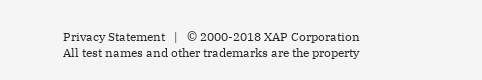Privacy Statement   |   © 2000-2018 XAP Corporation
All test names and other trademarks are the property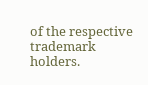of the respective trademark holders.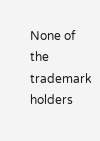None of the trademark holders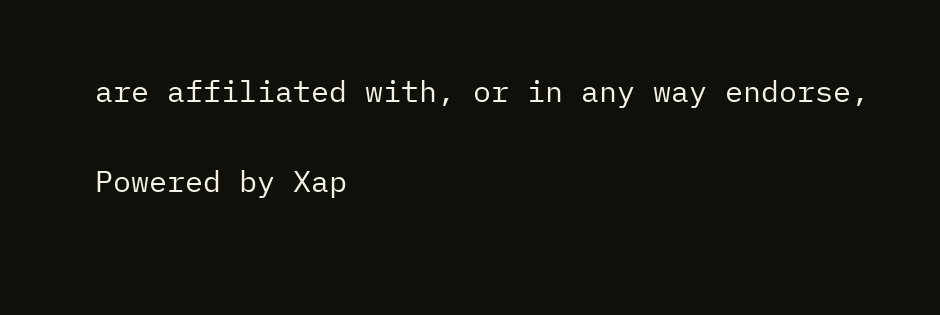are affiliated with, or in any way endorse,

Powered by Xap